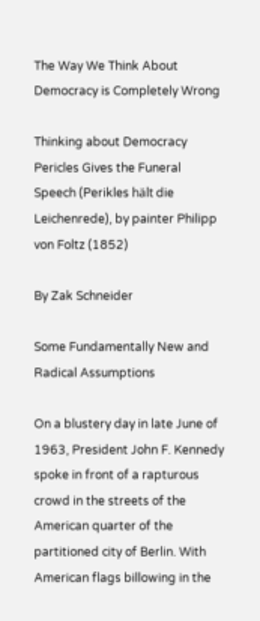The Way We Think About Democracy is Completely Wrong

Thinking about Democracy
Pericles Gives the Funeral Speech (Perikles hält die Leichenrede), by painter Philipp von Foltz (1852)

By Zak Schneider

Some Fundamentally New and Radical Assumptions

On a blustery day in late June of 1963, President John F. Kennedy spoke in front of a rapturous crowd in the streets of the American quarter of the partitioned city of Berlin. With American flags billowing in the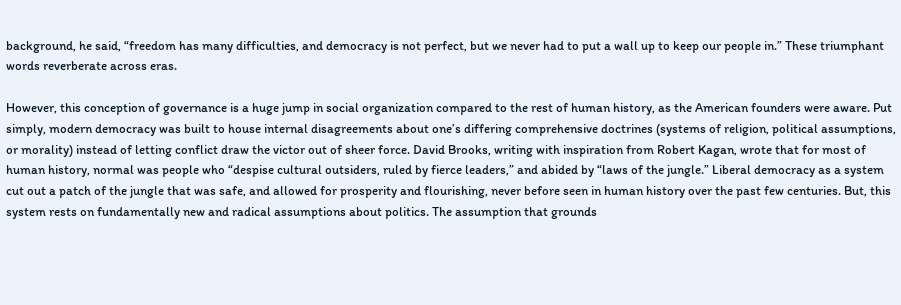background, he said, “freedom has many difficulties, and democracy is not perfect, but we never had to put a wall up to keep our people in.” These triumphant words reverberate across eras.

However, this conception of governance is a huge jump in social organization compared to the rest of human history, as the American founders were aware. Put simply, modern democracy was built to house internal disagreements about one’s differing comprehensive doctrines (systems of religion, political assumptions, or morality) instead of letting conflict draw the victor out of sheer force. David Brooks, writing with inspiration from Robert Kagan, wrote that for most of human history, normal was people who “despise cultural outsiders, ruled by fierce leaders,” and abided by “laws of the jungle.” Liberal democracy as a system cut out a patch of the jungle that was safe, and allowed for prosperity and flourishing, never before seen in human history over the past few centuries. But, this system rests on fundamentally new and radical assumptions about politics. The assumption that grounds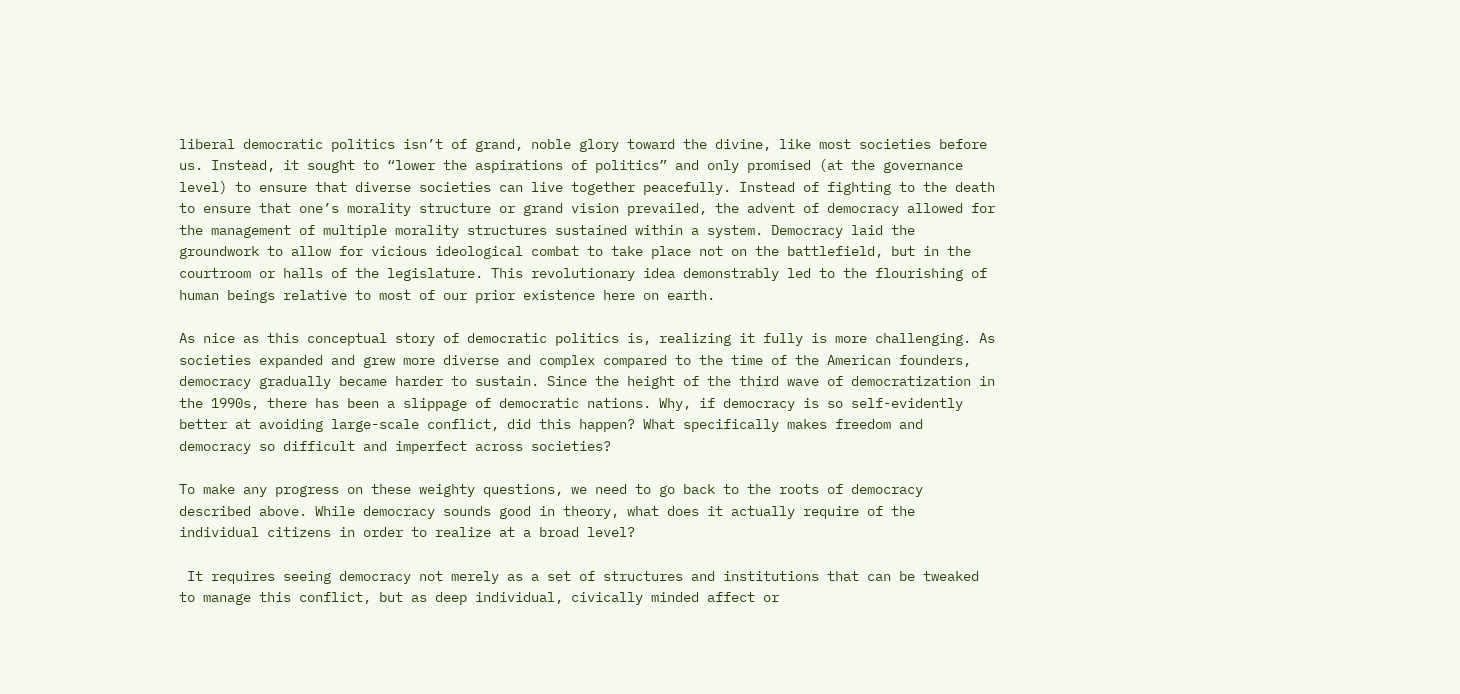liberal democratic politics isn’t of grand, noble glory toward the divine, like most societies before us. Instead, it sought to “lower the aspirations of politics” and only promised (at the governance level) to ensure that diverse societies can live together peacefully. Instead of fighting to the death to ensure that one’s morality structure or grand vision prevailed, the advent of democracy allowed for the management of multiple morality structures sustained within a system. Democracy laid the groundwork to allow for vicious ideological combat to take place not on the battlefield, but in the courtroom or halls of the legislature. This revolutionary idea demonstrably led to the flourishing of human beings relative to most of our prior existence here on earth.

As nice as this conceptual story of democratic politics is, realizing it fully is more challenging. As societies expanded and grew more diverse and complex compared to the time of the American founders, democracy gradually became harder to sustain. Since the height of the third wave of democratization in the 1990s, there has been a slippage of democratic nations. Why, if democracy is so self-evidently better at avoiding large-scale conflict, did this happen? What specifically makes freedom and democracy so difficult and imperfect across societies?

To make any progress on these weighty questions, we need to go back to the roots of democracy described above. While democracy sounds good in theory, what does it actually require of the individual citizens in order to realize at a broad level?

 It requires seeing democracy not merely as a set of structures and institutions that can be tweaked to manage this conflict, but as deep individual, civically minded affect or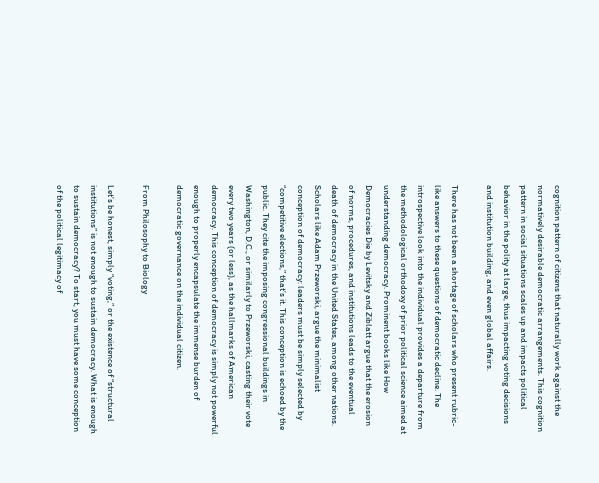cognition pattern of citizens that naturally work against the normatively desirable democratic arrangements. This cognition pattern in social situations scales up and impacts political behavior in the polity at large, thus impacting voting decisions and institution building, and even global affairs.

There has not been a shortage of scholars who present rubric-like answers to these questions of democratic decline. The introspective look into the individual provides a departure from the methodological orthodoxy of prior political science aimed at understanding democracy. Prominent books like How Democracies Die by Levitsky and Ziblatt argue that the erosion of norms, procedures, and institutions leads to the eventual death of democracy in the United States, among other nations. Scholars like Adam Przeworski, argue the minimalist conception of democracy: leaders must be simply selected by “competitive elections,” that’s it. This conception is echoed by the public. They cite the imposing congressional buildings in Washington, D.C., or similarly to Przeworski, casting their vote every two years (or less), as the hallmarks of American democracy. This conception of democracy is simply not powerful enough to properly encapsulate the immense burden of democratic governance on the individual citizen.

From Philosophy to Biology

Let’s be honest, simply “voting,” or the existence of “structural institutions” is not enough to sustain democracy. What is enough to sustain democracy? To start, you must have some conception of the political legitimacy of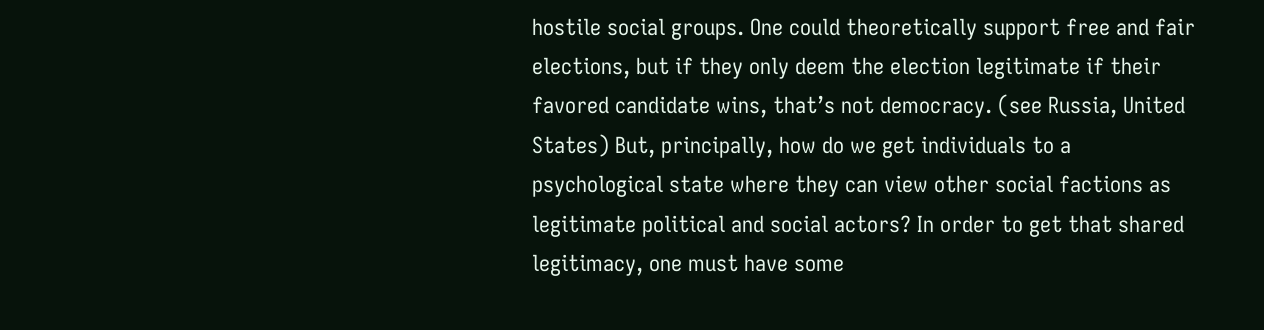hostile social groups. One could theoretically support free and fair elections, but if they only deem the election legitimate if their favored candidate wins, that’s not democracy. (see Russia, United States) But, principally, how do we get individuals to a psychological state where they can view other social factions as legitimate political and social actors? In order to get that shared legitimacy, one must have some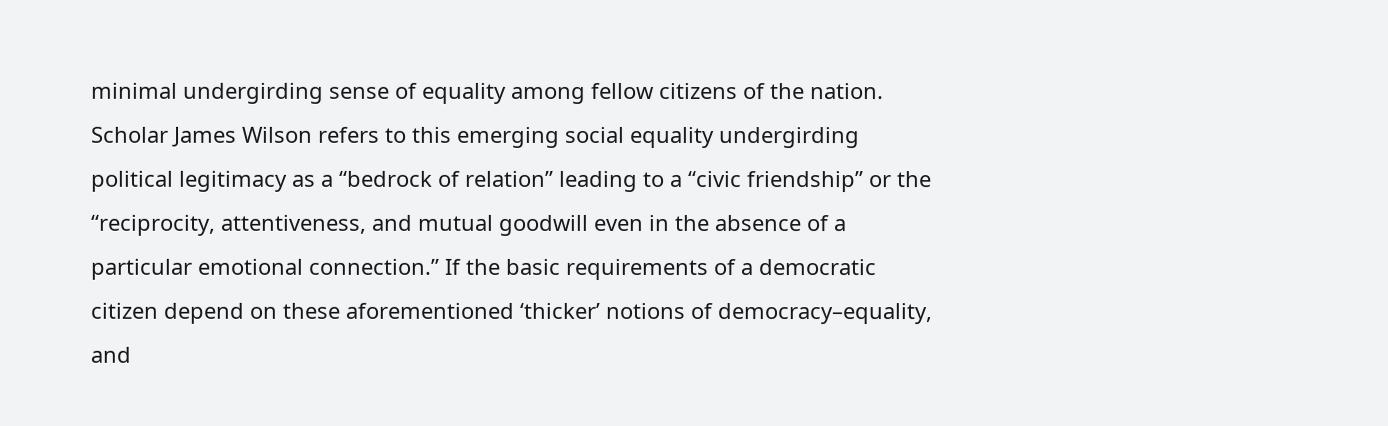minimal undergirding sense of equality among fellow citizens of the nation. Scholar James Wilson refers to this emerging social equality undergirding political legitimacy as a “bedrock of relation” leading to a “civic friendship” or the “reciprocity, attentiveness, and mutual goodwill even in the absence of a particular emotional connection.” If the basic requirements of a democratic citizen depend on these aforementioned ‘thicker’ notions of democracy–equality, and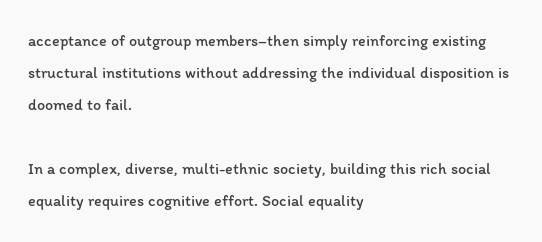acceptance of outgroup members–then simply reinforcing existing structural institutions without addressing the individual disposition is doomed to fail.

In a complex, diverse, multi-ethnic society, building this rich social equality requires cognitive effort. Social equality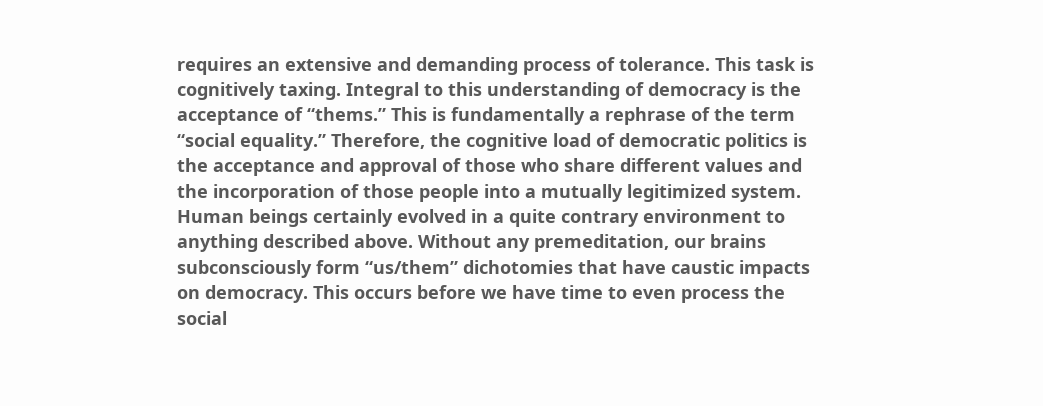requires an extensive and demanding process of tolerance. This task is cognitively taxing. Integral to this understanding of democracy is the acceptance of “thems.” This is fundamentally a rephrase of the term “social equality.” Therefore, the cognitive load of democratic politics is the acceptance and approval of those who share different values and the incorporation of those people into a mutually legitimized system. Human beings certainly evolved in a quite contrary environment to anything described above. Without any premeditation, our brains subconsciously form “us/them” dichotomies that have caustic impacts on democracy. This occurs before we have time to even process the social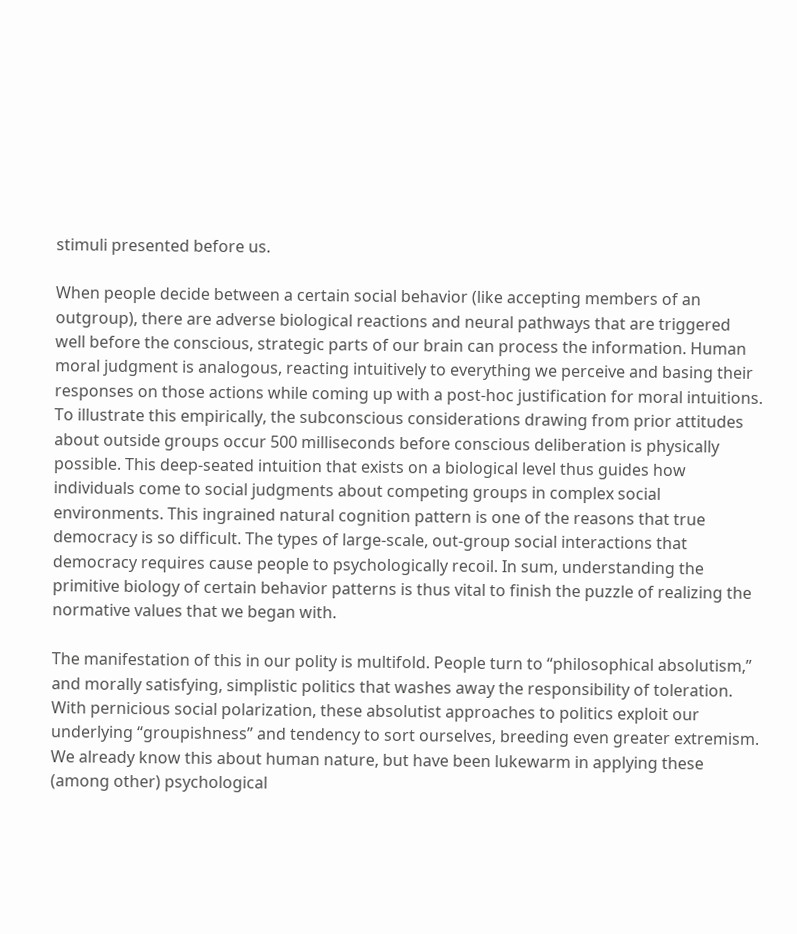stimuli presented before us.

When people decide between a certain social behavior (like accepting members of an outgroup), there are adverse biological reactions and neural pathways that are triggered well before the conscious, strategic parts of our brain can process the information. Human moral judgment is analogous, reacting intuitively to everything we perceive and basing their responses on those actions while coming up with a post-hoc justification for moral intuitions. To illustrate this empirically, the subconscious considerations drawing from prior attitudes about outside groups occur 500 milliseconds before conscious deliberation is physically possible. This deep-seated intuition that exists on a biological level thus guides how individuals come to social judgments about competing groups in complex social environments. This ingrained natural cognition pattern is one of the reasons that true democracy is so difficult. The types of large-scale, out-group social interactions that democracy requires cause people to psychologically recoil. In sum, understanding the primitive biology of certain behavior patterns is thus vital to finish the puzzle of realizing the normative values that we began with.

The manifestation of this in our polity is multifold. People turn to “philosophical absolutism,” and morally satisfying, simplistic politics that washes away the responsibility of toleration. With pernicious social polarization, these absolutist approaches to politics exploit our underlying “groupishness” and tendency to sort ourselves, breeding even greater extremism. We already know this about human nature, but have been lukewarm in applying these (among other) psychological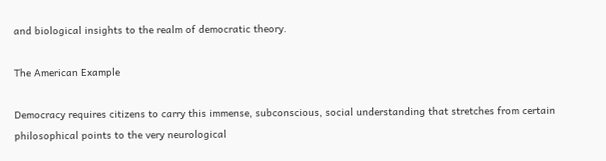and biological insights to the realm of democratic theory.

The American Example

Democracy requires citizens to carry this immense, subconscious, social understanding that stretches from certain philosophical points to the very neurological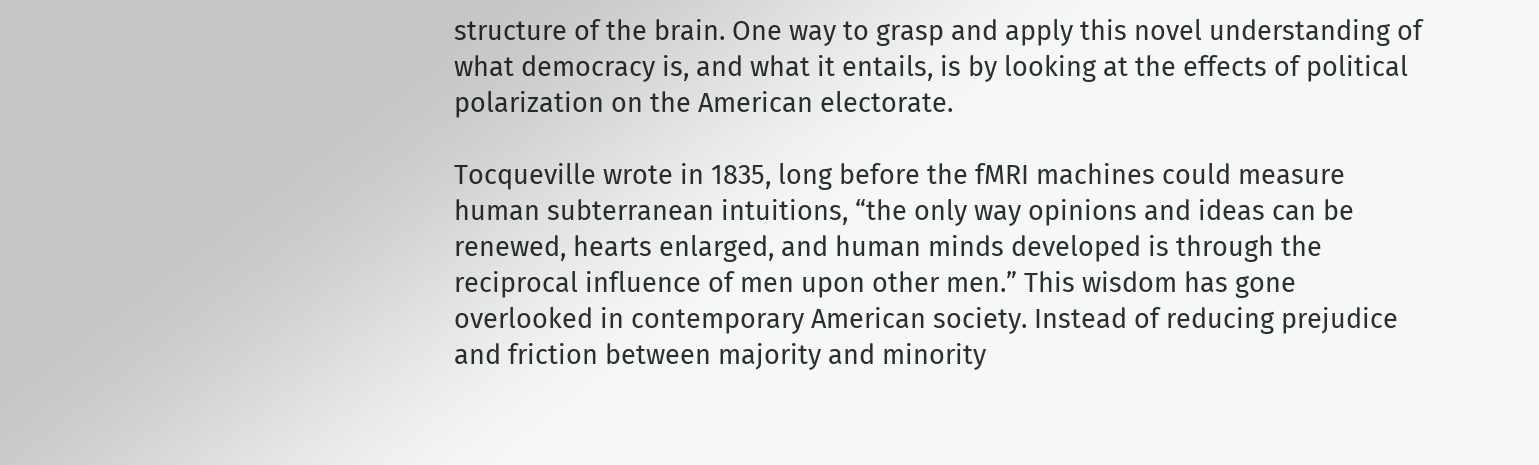structure of the brain. One way to grasp and apply this novel understanding of what democracy is, and what it entails, is by looking at the effects of political polarization on the American electorate.

Tocqueville wrote in 1835, long before the fMRI machines could measure human subterranean intuitions, “the only way opinions and ideas can be renewed, hearts enlarged, and human minds developed is through the reciprocal influence of men upon other men.” This wisdom has gone overlooked in contemporary American society. Instead of reducing prejudice and friction between majority and minority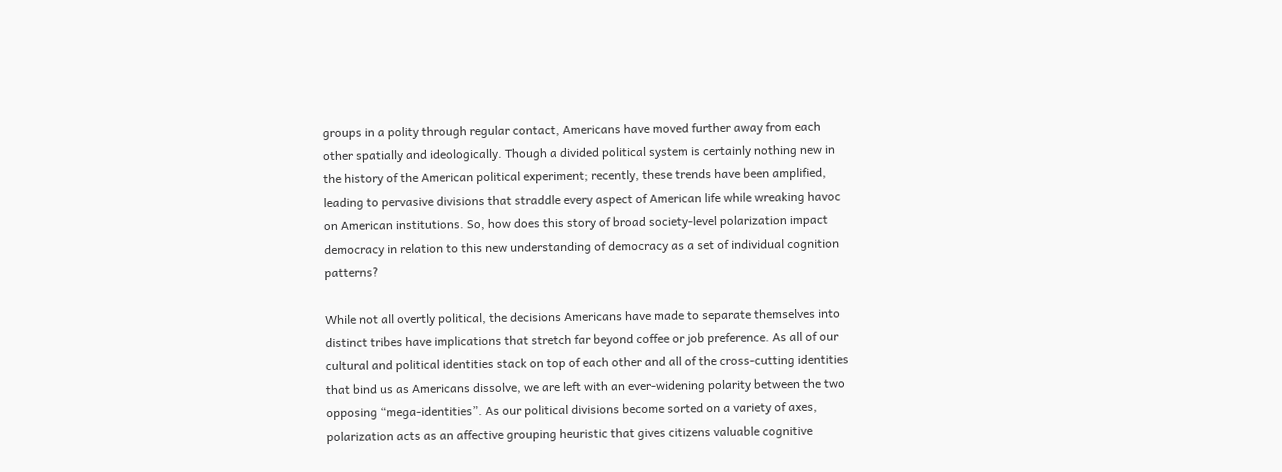groups in a polity through regular contact, Americans have moved further away from each other spatially and ideologically. Though a divided political system is certainly nothing new in the history of the American political experiment; recently, these trends have been amplified, leading to pervasive divisions that straddle every aspect of American life while wreaking havoc on American institutions. So, how does this story of broad society-level polarization impact democracy in relation to this new understanding of democracy as a set of individual cognition patterns?

While not all overtly political, the decisions Americans have made to separate themselves into distinct tribes have implications that stretch far beyond coffee or job preference. As all of our cultural and political identities stack on top of each other and all of the cross-cutting identities that bind us as Americans dissolve, we are left with an ever-widening polarity between the two opposing “mega-identities”. As our political divisions become sorted on a variety of axes, polarization acts as an affective grouping heuristic that gives citizens valuable cognitive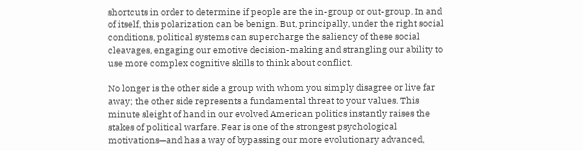shortcuts in order to determine if people are the in-group or out-group. In and of itself, this polarization can be benign. But, principally, under the right social conditions, political systems can supercharge the saliency of these social cleavages, engaging our emotive decision-making and strangling our ability to use more complex cognitive skills to think about conflict.

No longer is the other side a group with whom you simply disagree or live far away; the other side represents a fundamental threat to your values. This minute sleight of hand in our evolved American politics instantly raises the stakes of political warfare. Fear is one of the strongest psychological motivations—and has a way of bypassing our more evolutionary advanced,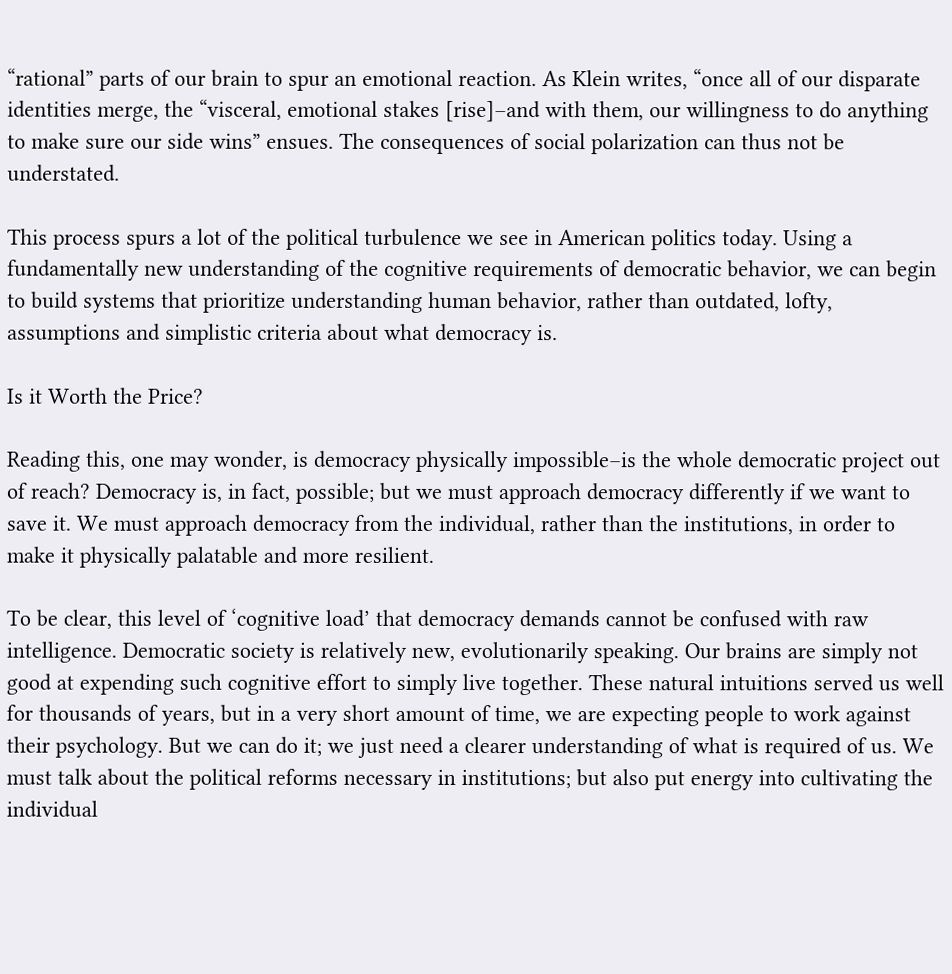“rational” parts of our brain to spur an emotional reaction. As Klein writes, “once all of our disparate identities merge, the “visceral, emotional stakes [rise]–and with them, our willingness to do anything to make sure our side wins” ensues. The consequences of social polarization can thus not be understated.

This process spurs a lot of the political turbulence we see in American politics today. Using a fundamentally new understanding of the cognitive requirements of democratic behavior, we can begin to build systems that prioritize understanding human behavior, rather than outdated, lofty, assumptions and simplistic criteria about what democracy is.

Is it Worth the Price?

Reading this, one may wonder, is democracy physically impossible–is the whole democratic project out of reach? Democracy is, in fact, possible; but we must approach democracy differently if we want to save it. We must approach democracy from the individual, rather than the institutions, in order to make it physically palatable and more resilient.

To be clear, this level of ‘cognitive load’ that democracy demands cannot be confused with raw intelligence. Democratic society is relatively new, evolutionarily speaking. Our brains are simply not good at expending such cognitive effort to simply live together. These natural intuitions served us well for thousands of years, but in a very short amount of time, we are expecting people to work against their psychology. But we can do it; we just need a clearer understanding of what is required of us. We must talk about the political reforms necessary in institutions; but also put energy into cultivating the individual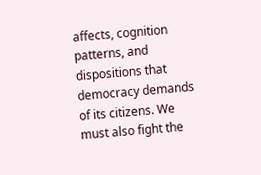affects, cognition patterns, and dispositions that democracy demands of its citizens. We must also fight the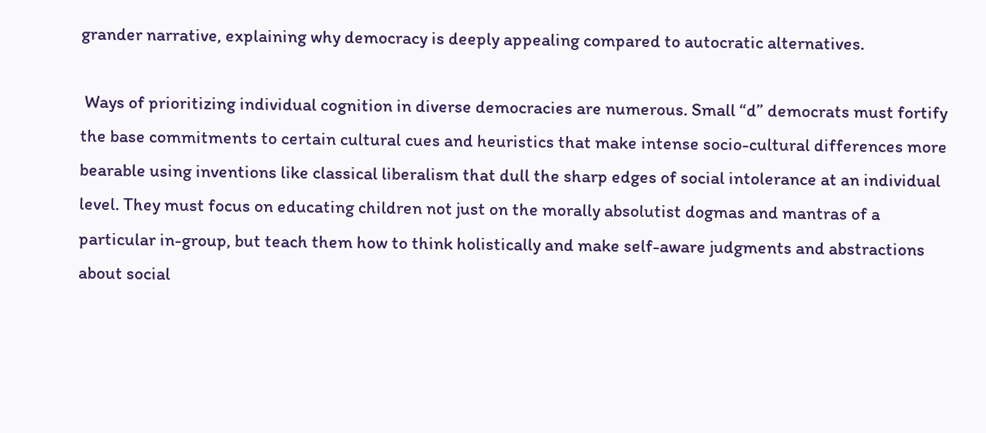grander narrative, explaining why democracy is deeply appealing compared to autocratic alternatives.

 Ways of prioritizing individual cognition in diverse democracies are numerous. Small “d” democrats must fortify the base commitments to certain cultural cues and heuristics that make intense socio-cultural differences more bearable using inventions like classical liberalism that dull the sharp edges of social intolerance at an individual level. They must focus on educating children not just on the morally absolutist dogmas and mantras of a particular in-group, but teach them how to think holistically and make self-aware judgments and abstractions about social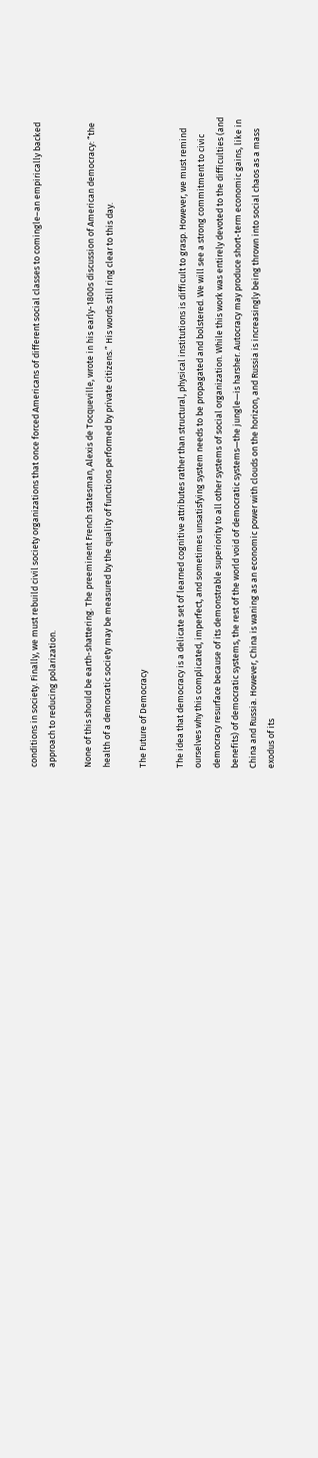conditions in society. Finally, we must rebuild civil society organizations that once forced Americans of different social classes to comingle–an empirically backed approach to reducing polarization.

None of this should be earth-shattering. The preeminent French statesman, Alexis de Tocqueville, wrote in his early-1800s discussion of American democracy: “the health of a democratic society may be measured by the quality of functions performed by private citizens.” His words still ring clear to this day.

The Future of Democracy

The idea that democracy is a delicate set of learned cognitive attributes rather than structural, physical institutions is difficult to grasp. However, we must remind ourselves why this complicated, imperfect, and sometimes unsatisfying system needs to be propagated and bolstered. We will see a strong commitment to civic democracy resurface because of its demonstrable superiority to all other systems of social organization. While this work was entirely devoted to the difficulties (and benefits) of democratic systems, the rest of the world void of democratic systems—the jungle—is harsher. Autocracy may produce short-term economic gains, like in China and Russia. However, China is waning as an economic power with clouds on the horizon, and Russia is increasingly being thrown into social chaos as a mass exodus of its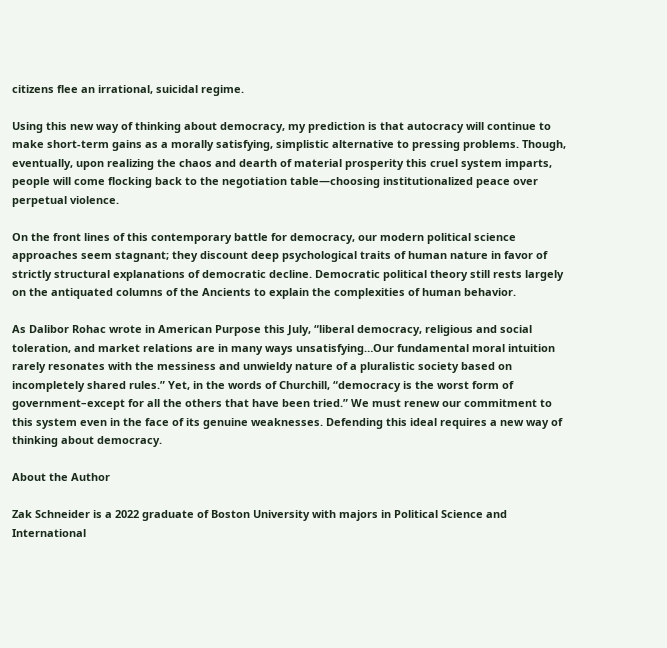citizens flee an irrational, suicidal regime.

Using this new way of thinking about democracy, my prediction is that autocracy will continue to make short-term gains as a morally satisfying, simplistic alternative to pressing problems. Though, eventually, upon realizing the chaos and dearth of material prosperity this cruel system imparts, people will come flocking back to the negotiation table—choosing institutionalized peace over perpetual violence.

On the front lines of this contemporary battle for democracy, our modern political science approaches seem stagnant; they discount deep psychological traits of human nature in favor of strictly structural explanations of democratic decline. Democratic political theory still rests largely on the antiquated columns of the Ancients to explain the complexities of human behavior.

As Dalibor Rohac wrote in American Purpose this July, “liberal democracy, religious and social toleration, and market relations are in many ways unsatisfying…Our fundamental moral intuition rarely resonates with the messiness and unwieldy nature of a pluralistic society based on incompletely shared rules.” Yet, in the words of Churchill, “democracy is the worst form of government–except for all the others that have been tried.” We must renew our commitment to this system even in the face of its genuine weaknesses. Defending this ideal requires a new way of thinking about democracy.

About the Author

Zak Schneider is a 2022 graduate of Boston University with majors in Political Science and International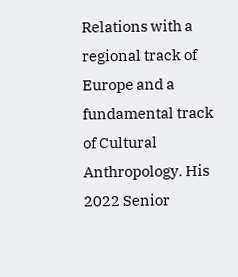Relations with a regional track of Europe and a fundamental track of Cultural Anthropology. His 2022 Senior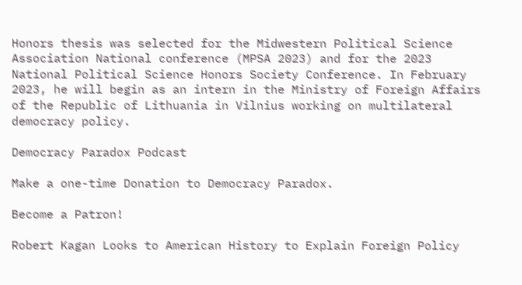Honors thesis was selected for the Midwestern Political Science Association National conference (MPSA 2023) and for the 2023 National Political Science Honors Society Conference. In February 2023, he will begin as an intern in the Ministry of Foreign Affairs of the Republic of Lithuania in Vilnius working on multilateral democracy policy.

Democracy Paradox Podcast

Make a one-time Donation to Democracy Paradox.

Become a Patron!

Robert Kagan Looks to American History to Explain Foreign Policy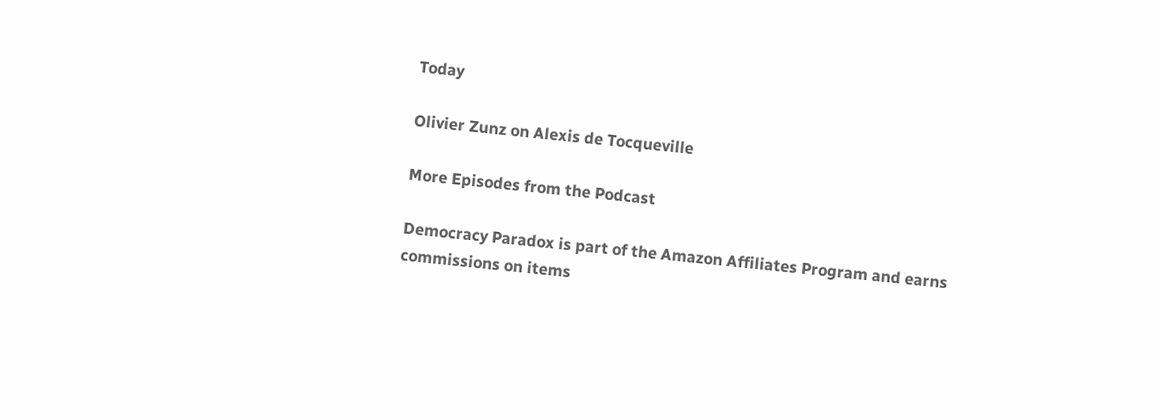Today

Olivier Zunz on Alexis de Tocqueville

More Episodes from the Podcast

Democracy Paradox is part of the Amazon Affiliates Program and earns commissions on items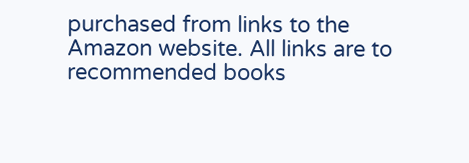purchased from links to the Amazon website. All links are to recommended books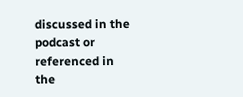discussed in the podcast or referenced in the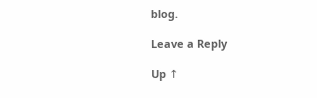blog.

Leave a Reply

Up ↑